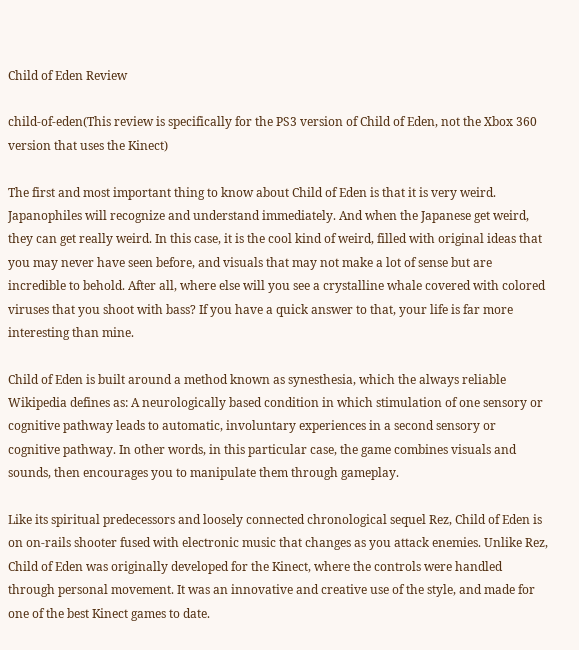Child of Eden Review

child-of-eden(This review is specifically for the PS3 version of Child of Eden, not the Xbox 360 version that uses the Kinect)

The first and most important thing to know about Child of Eden is that it is very weird. Japanophiles will recognize and understand immediately. And when the Japanese get weird, they can get really weird. In this case, it is the cool kind of weird, filled with original ideas that you may never have seen before, and visuals that may not make a lot of sense but are incredible to behold. After all, where else will you see a crystalline whale covered with colored viruses that you shoot with bass? If you have a quick answer to that, your life is far more interesting than mine.

Child of Eden is built around a method known as synesthesia, which the always reliable Wikipedia defines as: A neurologically based condition in which stimulation of one sensory or cognitive pathway leads to automatic, involuntary experiences in a second sensory or cognitive pathway. In other words, in this particular case, the game combines visuals and sounds, then encourages you to manipulate them through gameplay.

Like its spiritual predecessors and loosely connected chronological sequel Rez, Child of Eden is on on-rails shooter fused with electronic music that changes as you attack enemies. Unlike Rez, Child of Eden was originally developed for the Kinect, where the controls were handled through personal movement. It was an innovative and creative use of the style, and made for one of the best Kinect games to date.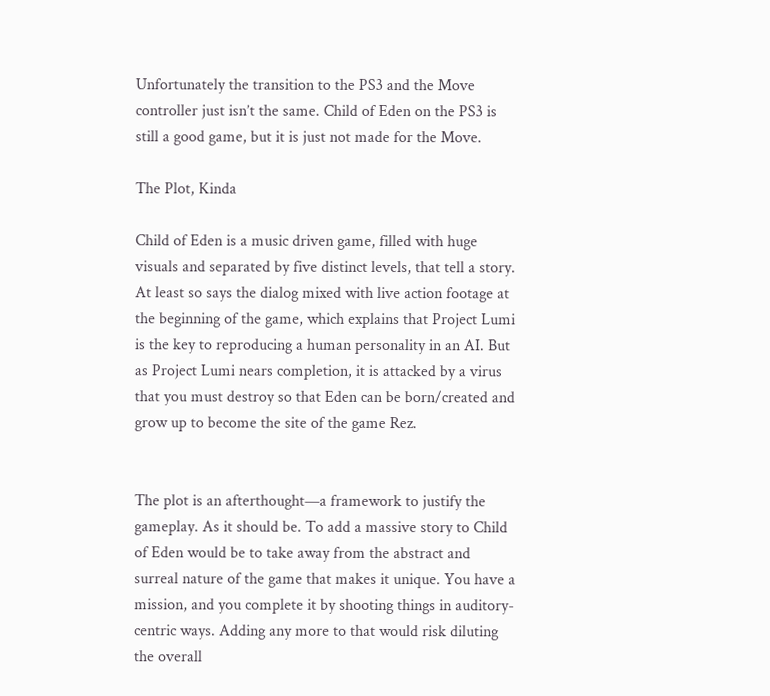Unfortunately the transition to the PS3 and the Move controller just isn’t the same. Child of Eden on the PS3 is still a good game, but it is just not made for the Move.

The Plot, Kinda

Child of Eden is a music driven game, filled with huge visuals and separated by five distinct levels, that tell a story. At least so says the dialog mixed with live action footage at the beginning of the game, which explains that Project Lumi is the key to reproducing a human personality in an AI. But as Project Lumi nears completion, it is attacked by a virus that you must destroy so that Eden can be born/created and grow up to become the site of the game Rez.


The plot is an afterthought—a framework to justify the gameplay. As it should be. To add a massive story to Child of Eden would be to take away from the abstract and surreal nature of the game that makes it unique. You have a mission, and you complete it by shooting things in auditory-centric ways. Adding any more to that would risk diluting the overall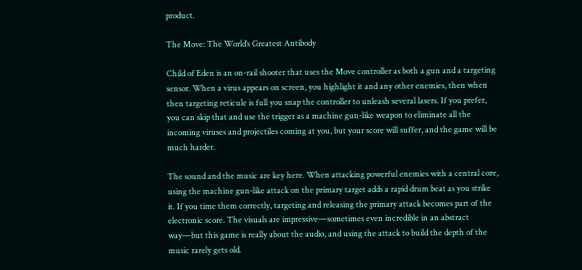product.

The Move: The World’s Greatest Antibody

Child of Eden is an on-rail shooter that uses the Move controller as both a gun and a targeting sensor. When a virus appears on screen, you highlight it and any other enemies, then when then targeting reticule is full you snap the controller to unleash several lasers. If you prefer, you can skip that and use the trigger as a machine gun-like weapon to eliminate all the incoming viruses and projectiles coming at you, but your score will suffer, and the game will be much harder.

The sound and the music are key here. When attacking powerful enemies with a central core, using the machine gun-like attack on the primary target adds a rapid drum beat as you strike it. If you time them correctly, targeting and releasing the primary attack becomes part of the electronic score. The visuals are impressive—sometimes even incredible in an abstract way—but this game is really about the audio, and using the attack to build the depth of the music rarely gets old.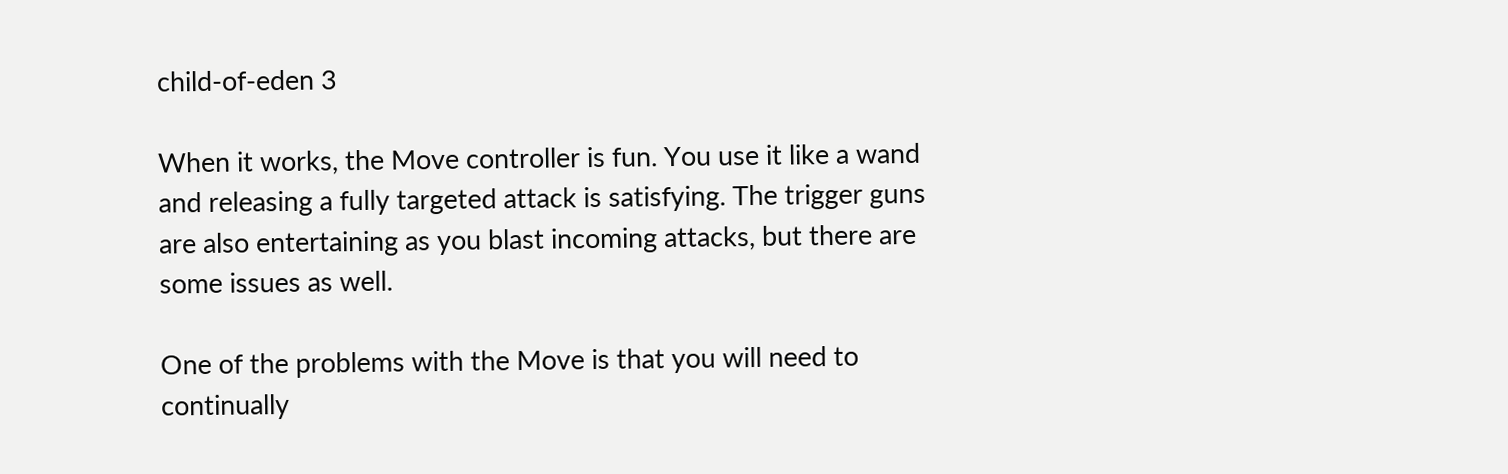child-of-eden 3

When it works, the Move controller is fun. You use it like a wand and releasing a fully targeted attack is satisfying. The trigger guns are also entertaining as you blast incoming attacks, but there are some issues as well.

One of the problems with the Move is that you will need to continually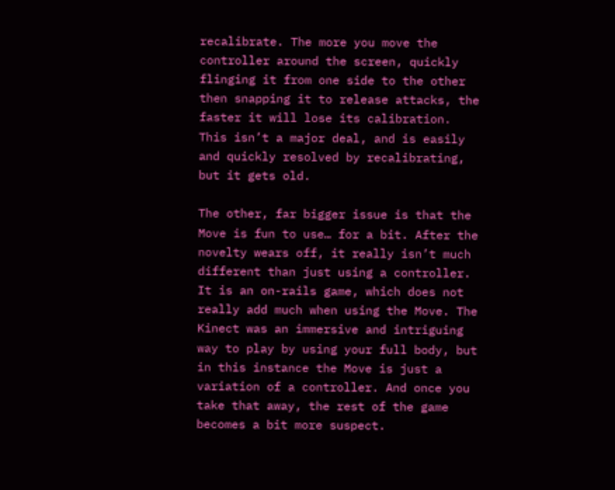recalibrate. The more you move the controller around the screen, quickly flinging it from one side to the other then snapping it to release attacks, the faster it will lose its calibration. This isn’t a major deal, and is easily and quickly resolved by recalibrating, but it gets old.

The other, far bigger issue is that the Move is fun to use… for a bit. After the novelty wears off, it really isn’t much different than just using a controller. It is an on-rails game, which does not really add much when using the Move. The Kinect was an immersive and intriguing way to play by using your full body, but in this instance the Move is just a variation of a controller. And once you take that away, the rest of the game becomes a bit more suspect.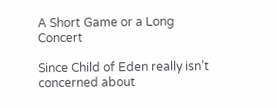A Short Game or a Long Concert

Since Child of Eden really isn’t concerned about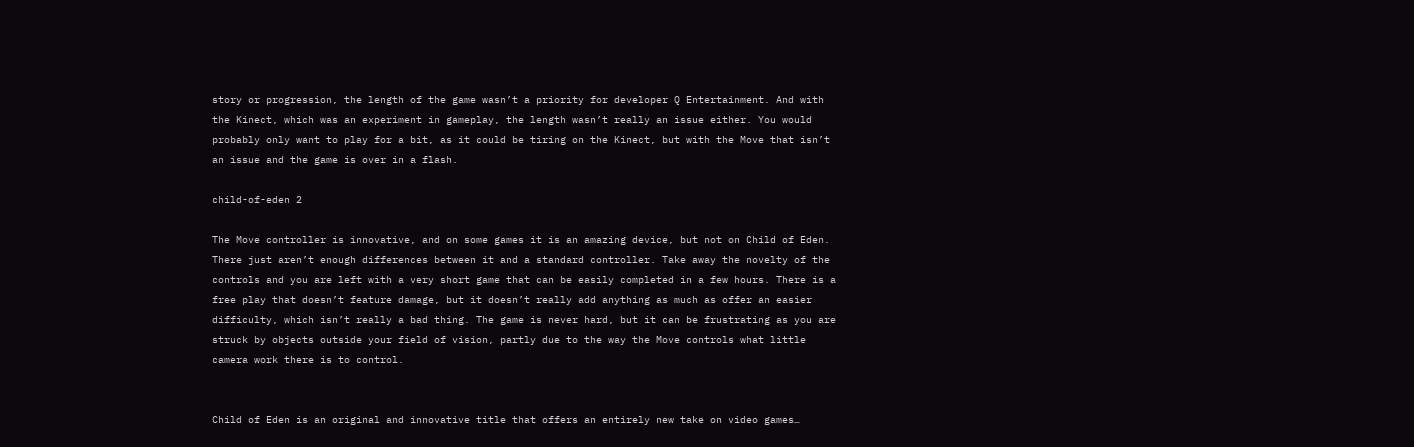story or progression, the length of the game wasn’t a priority for developer Q Entertainment. And with the Kinect, which was an experiment in gameplay, the length wasn’t really an issue either. You would probably only want to play for a bit, as it could be tiring on the Kinect, but with the Move that isn’t an issue and the game is over in a flash.

child-of-eden 2

The Move controller is innovative, and on some games it is an amazing device, but not on Child of Eden. There just aren’t enough differences between it and a standard controller. Take away the novelty of the controls and you are left with a very short game that can be easily completed in a few hours. There is a free play that doesn’t feature damage, but it doesn’t really add anything as much as offer an easier difficulty, which isn’t really a bad thing. The game is never hard, but it can be frustrating as you are struck by objects outside your field of vision, partly due to the way the Move controls what little camera work there is to control.


Child of Eden is an original and innovative title that offers an entirely new take on video games…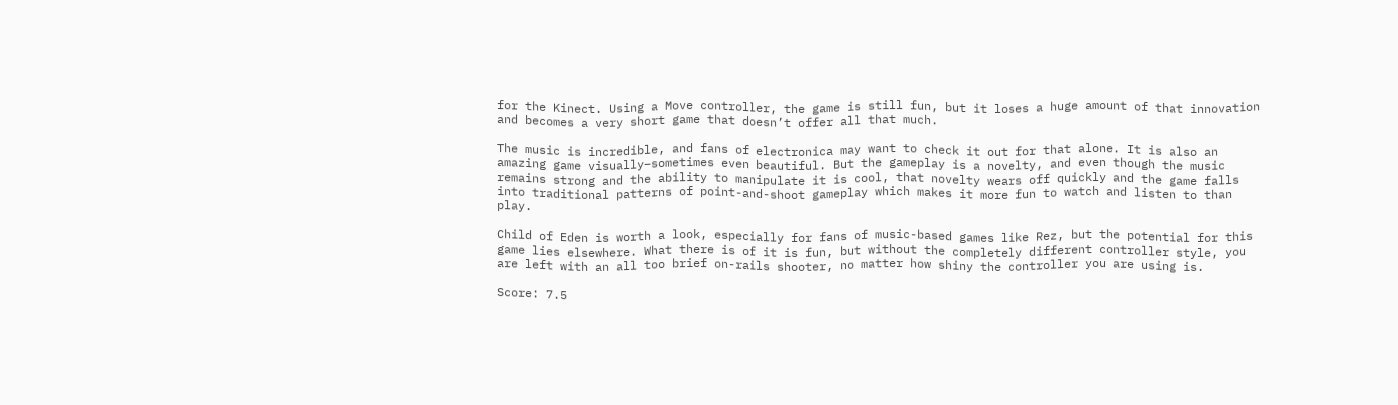for the Kinect. Using a Move controller, the game is still fun, but it loses a huge amount of that innovation and becomes a very short game that doesn’t offer all that much.

The music is incredible, and fans of electronica may want to check it out for that alone. It is also an amazing game visually–sometimes even beautiful. But the gameplay is a novelty, and even though the music remains strong and the ability to manipulate it is cool, that novelty wears off quickly and the game falls into traditional patterns of point-and-shoot gameplay which makes it more fun to watch and listen to than play.

Child of Eden is worth a look, especially for fans of music-based games like Rez, but the potential for this game lies elsewhere. What there is of it is fun, but without the completely different controller style, you are left with an all too brief on-rails shooter, no matter how shiny the controller you are using is.

Score: 7.5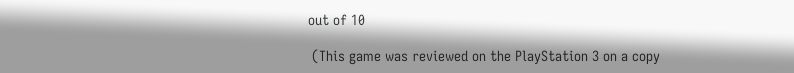out of 10

 (This game was reviewed on the PlayStation 3 on a copy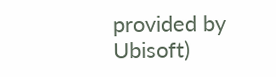provided by Ubisoft)